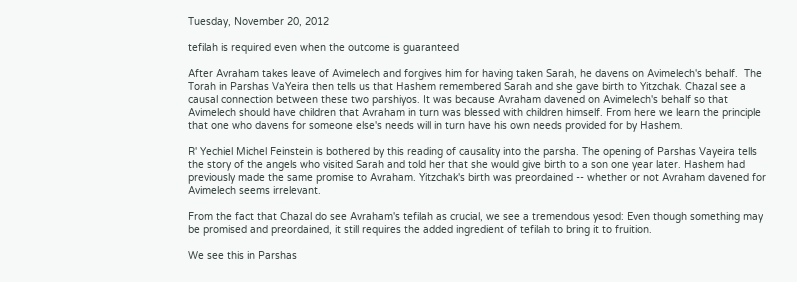Tuesday, November 20, 2012

tefilah is required even when the outcome is guaranteed

After Avraham takes leave of Avimelech and forgives him for having taken Sarah, he davens on Avimelech's behalf.  The Torah in Parshas VaYeira then tells us that Hashem remembered Sarah and she gave birth to Yitzchak. Chazal see a causal connection between these two parshiyos. It was because Avraham davened on Avimelech's behalf so that Avimelech should have children that Avraham in turn was blessed with children himself. From here we learn the principle that one who davens for someone else's needs will in turn have his own needs provided for by Hashem.

R' Yechiel Michel Feinstein is bothered by this reading of causality into the parsha. The opening of Parshas Vayeira tells the story of the angels who visited Sarah and told her that she would give birth to a son one year later. Hashem had previously made the same promise to Avraham. Yitzchak's birth was preordained -- whether or not Avraham davened for Avimelech seems irrelevant.

From the fact that Chazal do see Avraham's tefilah as crucial, we see a tremendous yesod: Even though something may be promised and preordained, it still requires the added ingredient of tefilah to bring it to fruition.

We see this in Parshas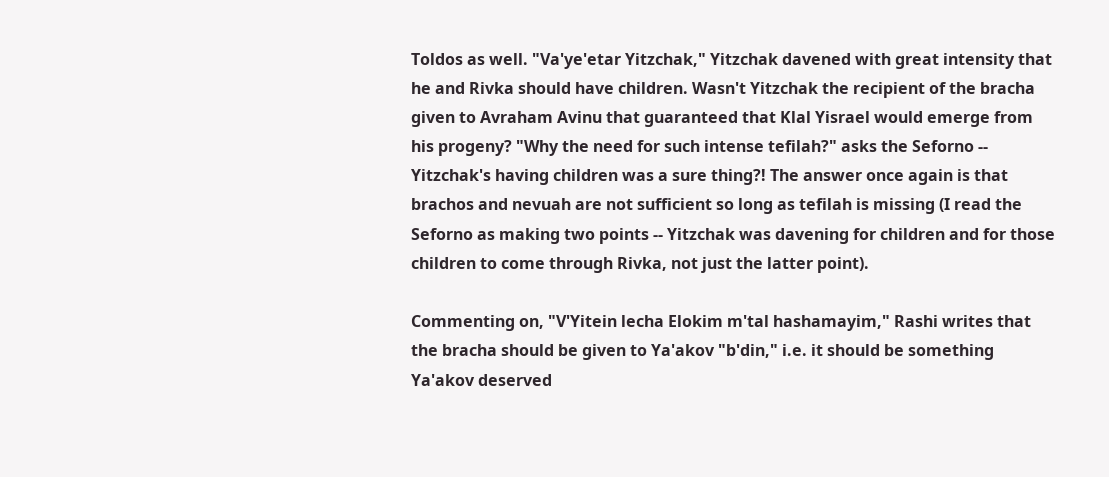Toldos as well. "Va'ye'etar Yitzchak," Yitzchak davened with great intensity that he and Rivka should have children. Wasn't Yitzchak the recipient of the bracha given to Avraham Avinu that guaranteed that Klal Yisrael would emerge from his progeny? "Why the need for such intense tefilah?" asks the Seforno -- Yitzchak's having children was a sure thing?! The answer once again is that brachos and nevuah are not sufficient so long as tefilah is missing (I read the Seforno as making two points -- Yitzchak was davening for children and for those children to come through Rivka, not just the latter point).

Commenting on, "V'Yitein lecha Elokim m'tal hashamayim," Rashi writes that the bracha should be given to Ya'akov "b'din," i.e. it should be something Ya'akov deserved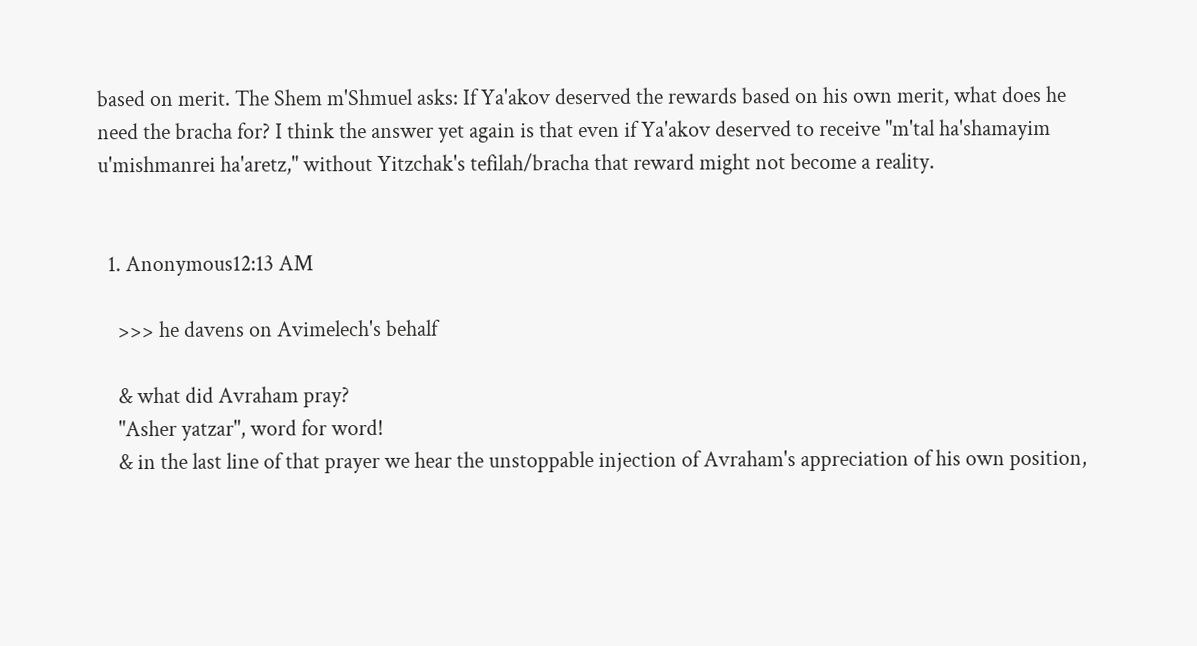based on merit. The Shem m'Shmuel asks: If Ya'akov deserved the rewards based on his own merit, what does he need the bracha for? I think the answer yet again is that even if Ya'akov deserved to receive "m'tal ha'shamayim u'mishmanrei ha'aretz," without Yitzchak's tefilah/bracha that reward might not become a reality.


  1. Anonymous12:13 AM

    >>> he davens on Avimelech's behalf

    & what did Avraham pray?
    "Asher yatzar", word for word!
    & in the last line of that prayer we hear the unstoppable injection of Avraham's appreciation of his own position,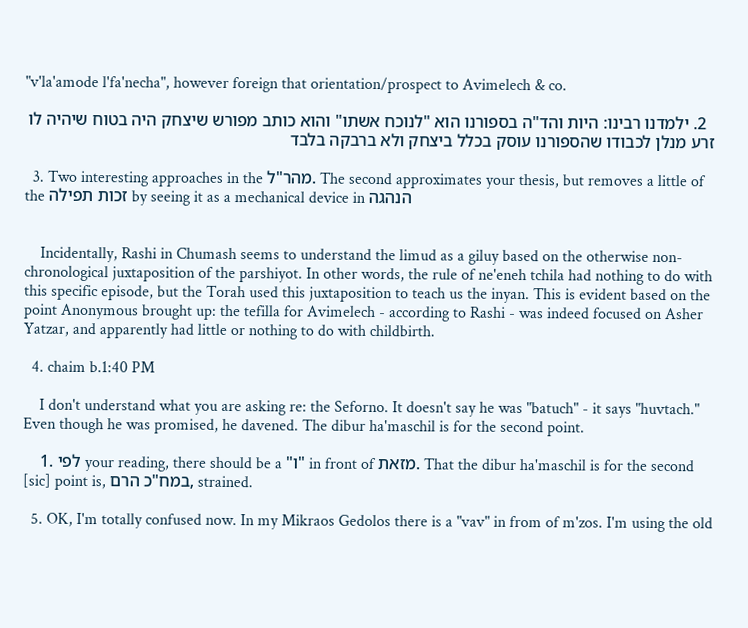"v'la'amode l'fa'necha", however foreign that orientation/prospect to Avimelech & co.

  2. ילמדנו רבינו: היות והד"ה בספורנו הוא "לנוכח אשתו" והוא כותב מפורש שיצחק היה בטוח שיהיה לו זרע מנלן לכבודו שהספורנו עוסק בכלל ביצחק ולא ברבקה בלבד

  3. Two interesting approaches in the מהר"ל. The second approximates your thesis, but removes a little of the זכות תפילה by seeing it as a mechanical device in הנהגה


    Incidentally, Rashi in Chumash seems to understand the limud as a giluy based on the otherwise non-chronological juxtaposition of the parshiyot. In other words, the rule of ne'eneh tchila had nothing to do with this specific episode, but the Torah used this juxtaposition to teach us the inyan. This is evident based on the point Anonymous brought up: the tefilla for Avimelech - according to Rashi - was indeed focused on Asher Yatzar, and apparently had little or nothing to do with childbirth.

  4. chaim b.1:40 PM

    I don't understand what you are asking re: the Seforno. It doesn't say he was "batuch" - it says "huvtach." Even though he was promised, he davened. The dibur ha'maschil is for the second point.

    1. לפי your reading, there should be a "ו" in front of מזאת. That the dibur ha'maschil is for the second [sic] point is, במח"כ הרם, strained.

  5. OK, I'm totally confused now. In my Mikraos Gedolos there is a "vav" in from of m'zos. I'm using the old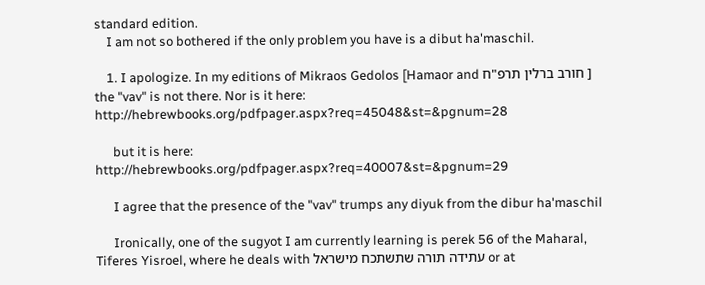standard edition.
    I am not so bothered if the only problem you have is a dibut ha'maschil.

    1. I apologize. In my editions of Mikraos Gedolos [Hamaor and חורב ברלין תרפ"ח ] the "vav" is not there. Nor is it here: http://hebrewbooks.org/pdfpager.aspx?req=45048&st=&pgnum=28

      but it is here: http://hebrewbooks.org/pdfpager.aspx?req=40007&st=&pgnum=29

      I agree that the presence of the "vav" trumps any diyuk from the dibur ha'maschil

      Ironically, one of the sugyot I am currently learning is perek 56 of the Maharal, Tiferes Yisroel, where he deals with עתידה תורה שתשתכח מישראל or at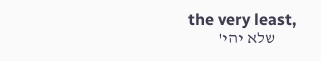the very least,
      שלא יהי'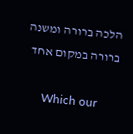הלכה ברורה ומשנה ברורה במקום אחד

      Which our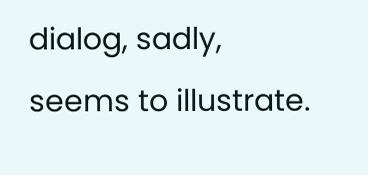dialog, sadly, seems to illustrate.